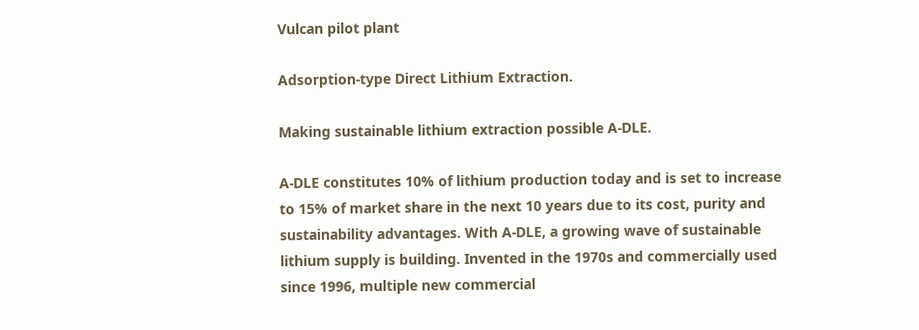Vulcan pilot plant

Adsorption-type Direct Lithium Extraction.

Making sustainable lithium extraction possible A-DLE.

A-DLE constitutes 10% of lithium production today and is set to increase to 15% of market share in the next 10 years due to its cost, purity and sustainability advantages. With A-DLE, a growing wave of sustainable lithium supply is building. Invented in the 1970s and commercially used since 1996, multiple new commercial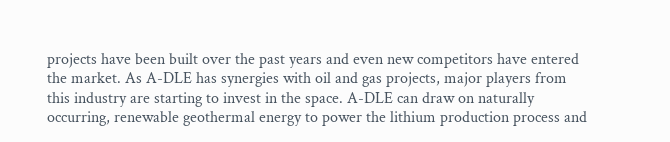projects have been built over the past years and even new competitors have entered the market. As A-DLE has synergies with oil and gas projects, major players from this industry are starting to invest in the space. A-DLE can draw on naturally occurring, renewable geothermal energy to power the lithium production process and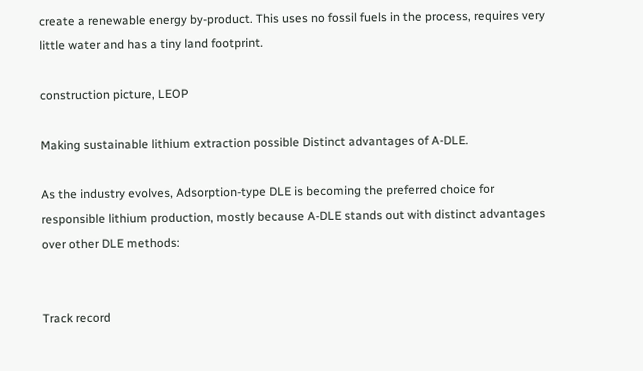create a renewable energy by-product. This uses no fossil fuels in the process, requires very little water and has a tiny land footprint.

construction picture, LEOP

Making sustainable lithium extraction possible Distinct advantages of A-DLE.

As the industry evolves, Adsorption-type DLE is becoming the preferred choice for responsible lithium production, mostly because A-DLE stands out with distinct advantages over other DLE methods:


Track record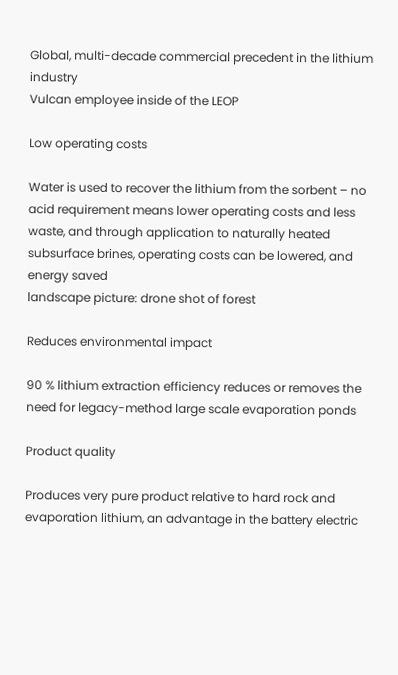Global, multi-decade commercial precedent in the lithium industry
Vulcan employee inside of the LEOP

Low operating costs

Water is used to recover the lithium from the sorbent – no acid requirement means lower operating costs and less waste, and through application to naturally heated subsurface brines, operating costs can be lowered, and energy saved
landscape picture: drone shot of forest

Reduces environmental impact

90 % lithium extraction efficiency reduces or removes the need for legacy-method large scale evaporation ponds

Product quality

Produces very pure product relative to hard rock and evaporation lithium, an advantage in the battery electric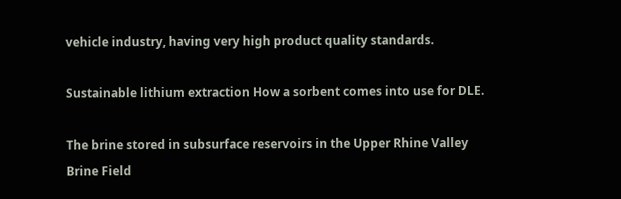vehicle industry, having very high product quality standards.

Sustainable lithium extraction How a sorbent comes into use for DLE.

The brine stored in subsurface reservoirs in the Upper Rhine Valley Brine Field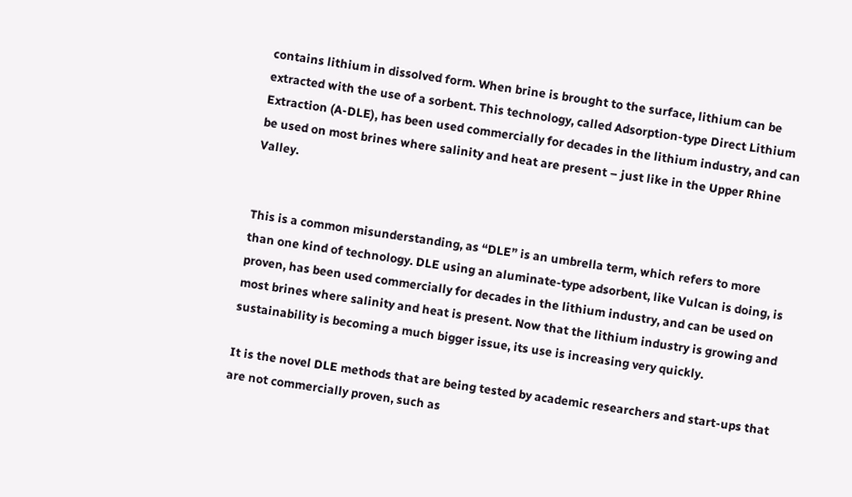contains lithium in dissolved form. When brine is brought to the surface, lithium can be extracted with the use of a sorbent. This technology, called Adsorption-type Direct Lithium Extraction (A-DLE), has been used commercially for decades in the lithium industry, and can be used on most brines where salinity and heat are present – just like in the Upper Rhine Valley.


This is a common misunderstanding, as “DLE” is an umbrella term, which refers to more than one kind of technology. DLE using an aluminate-type adsorbent, like Vulcan is doing, is proven, has been used commercially for decades in the lithium industry, and can be used on most brines where salinity and heat is present. Now that the lithium industry is growing and sustainability is becoming a much bigger issue, its use is increasing very quickly.

It is the novel DLE methods that are being tested by academic researchers and start-ups that are not commercially proven, such as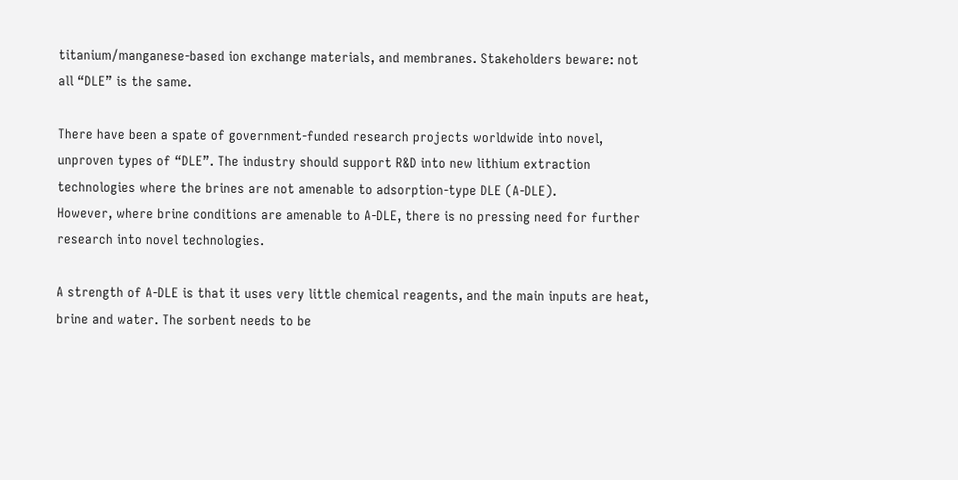titanium/manganese-based ion exchange materials, and membranes. Stakeholders beware: not all “DLE” is the same.

There have been a spate of government-funded research projects worldwide into novel, unproven types of “DLE”. The industry should support R&D into new lithium extraction technologies where the brines are not amenable to adsorption-type DLE (A-DLE).
However, where brine conditions are amenable to A-DLE, there is no pressing need for further research into novel technologies.

A strength of A-DLE is that it uses very little chemical reagents, and the main inputs are heat, brine and water. The sorbent needs to be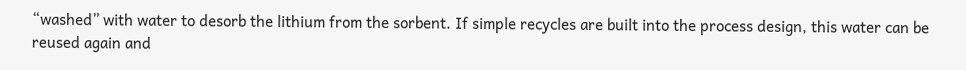“washed” with water to desorb the lithium from the sorbent. If simple recycles are built into the process design, this water can be reused again and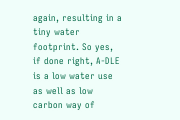again, resulting in a tiny water footprint. So yes, if done right, A-DLE is a low water use as well as low carbon way of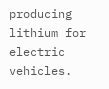producing lithium for electric vehicles.